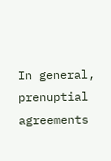In general, prenuptial agreements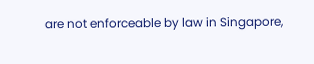are not enforceable by law in Singapore,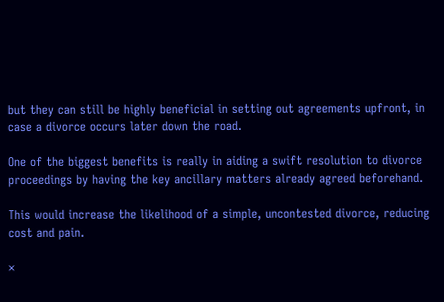but they can still be highly beneficial in setting out agreements upfront, in case a divorce occurs later down the road.

One of the biggest benefits is really in aiding a swift resolution to divorce proceedings by having the key ancillary matters already agreed beforehand.

This would increase the likelihood of a simple, uncontested divorce, reducing cost and pain.

×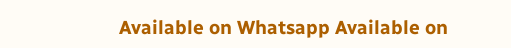Available on Whatsapp Available on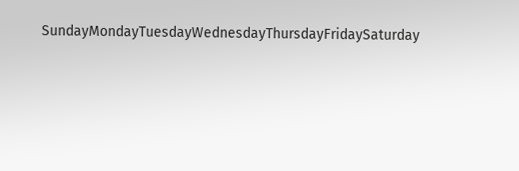SundayMondayTuesdayWednesdayThursdayFridaySaturday